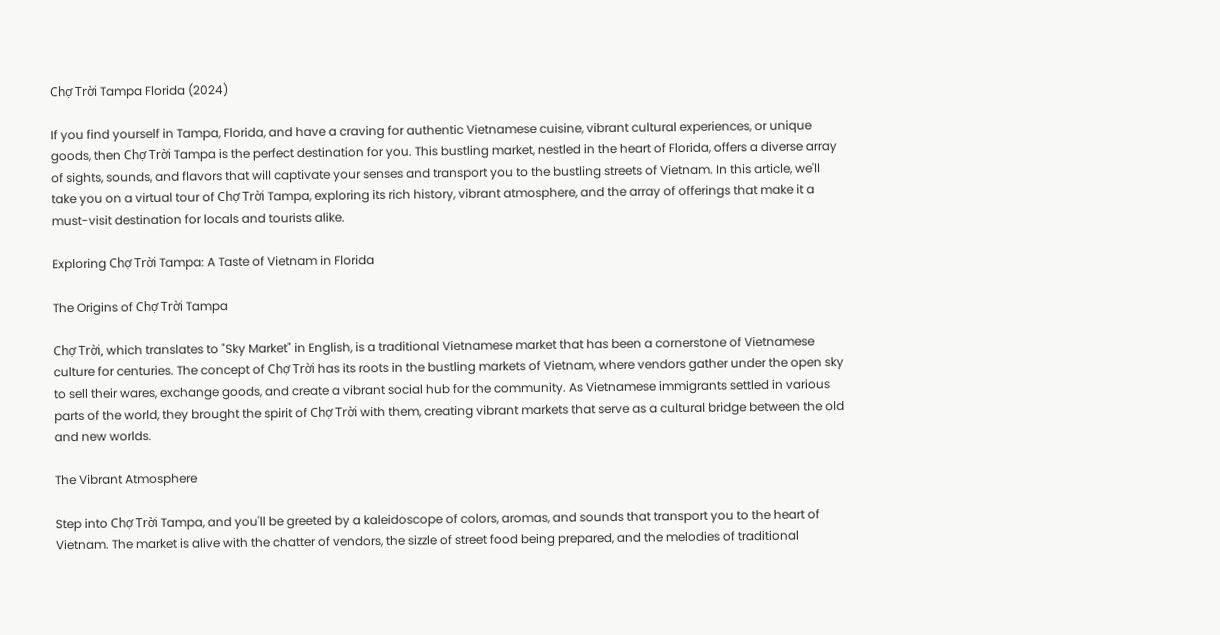Chợ Trời Tampa Florida (2024)

If you find yourself in Tampa, Florida, and have a craving for authentic Vietnamese cuisine, vibrant cultural experiences, or unique goods, then Chợ Trời Tampa is the perfect destination for you. This bustling market, nestled in the heart of Florida, offers a diverse array of sights, sounds, and flavors that will captivate your senses and transport you to the bustling streets of Vietnam. In this article, we'll take you on a virtual tour of Chợ Trời Tampa, exploring its rich history, vibrant atmosphere, and the array of offerings that make it a must-visit destination for locals and tourists alike.

Exploring Chợ Trời Tampa: A Taste of Vietnam in Florida

The Origins of Chợ Trời Tampa

Chợ Trời, which translates to "Sky Market" in English, is a traditional Vietnamese market that has been a cornerstone of Vietnamese culture for centuries. The concept of Chợ Trời has its roots in the bustling markets of Vietnam, where vendors gather under the open sky to sell their wares, exchange goods, and create a vibrant social hub for the community. As Vietnamese immigrants settled in various parts of the world, they brought the spirit of Chợ Trời with them, creating vibrant markets that serve as a cultural bridge between the old and new worlds.

The Vibrant Atmosphere

Step into Chợ Trời Tampa, and you'll be greeted by a kaleidoscope of colors, aromas, and sounds that transport you to the heart of Vietnam. The market is alive with the chatter of vendors, the sizzle of street food being prepared, and the melodies of traditional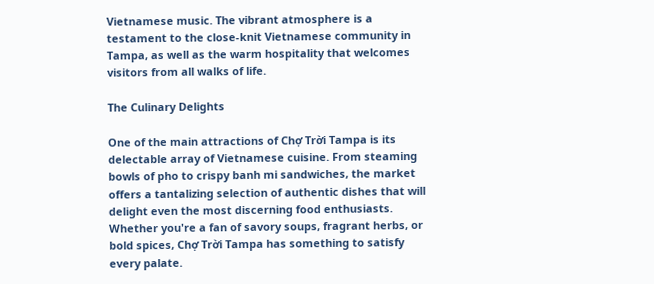Vietnamese music. The vibrant atmosphere is a testament to the close-knit Vietnamese community in Tampa, as well as the warm hospitality that welcomes visitors from all walks of life.

The Culinary Delights

One of the main attractions of Chợ Trời Tampa is its delectable array of Vietnamese cuisine. From steaming bowls of pho to crispy banh mi sandwiches, the market offers a tantalizing selection of authentic dishes that will delight even the most discerning food enthusiasts. Whether you're a fan of savory soups, fragrant herbs, or bold spices, Chợ Trời Tampa has something to satisfy every palate.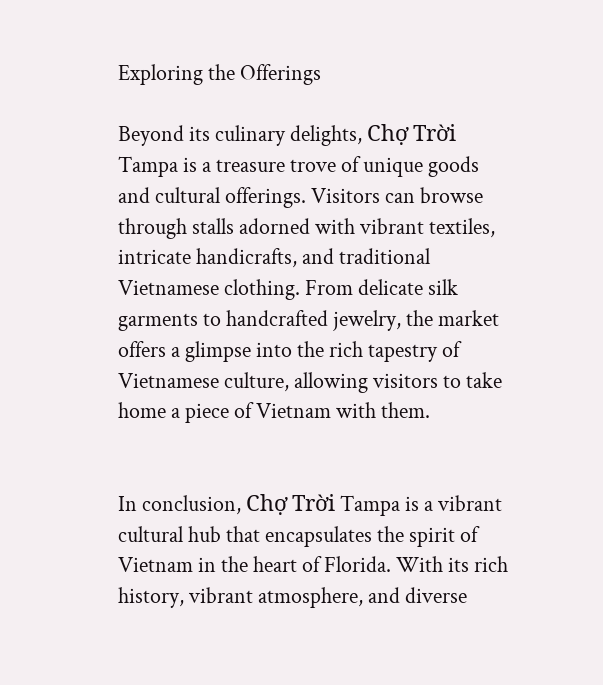Exploring the Offerings

Beyond its culinary delights, Chợ Trời Tampa is a treasure trove of unique goods and cultural offerings. Visitors can browse through stalls adorned with vibrant textiles, intricate handicrafts, and traditional Vietnamese clothing. From delicate silk garments to handcrafted jewelry, the market offers a glimpse into the rich tapestry of Vietnamese culture, allowing visitors to take home a piece of Vietnam with them.


In conclusion, Chợ Trời Tampa is a vibrant cultural hub that encapsulates the spirit of Vietnam in the heart of Florida. With its rich history, vibrant atmosphere, and diverse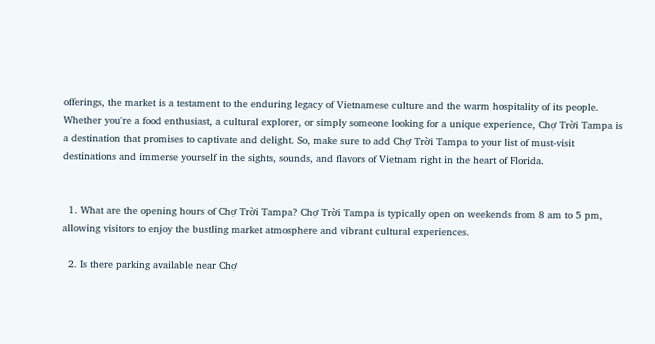offerings, the market is a testament to the enduring legacy of Vietnamese culture and the warm hospitality of its people. Whether you're a food enthusiast, a cultural explorer, or simply someone looking for a unique experience, Chợ Trời Tampa is a destination that promises to captivate and delight. So, make sure to add Chợ Trời Tampa to your list of must-visit destinations and immerse yourself in the sights, sounds, and flavors of Vietnam right in the heart of Florida.


  1. What are the opening hours of Chợ Trời Tampa? Chợ Trời Tampa is typically open on weekends from 8 am to 5 pm, allowing visitors to enjoy the bustling market atmosphere and vibrant cultural experiences.

  2. Is there parking available near Chợ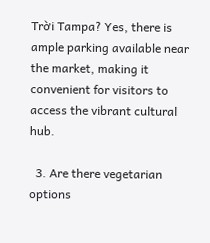Trời Tampa? Yes, there is ample parking available near the market, making it convenient for visitors to access the vibrant cultural hub.

  3. Are there vegetarian options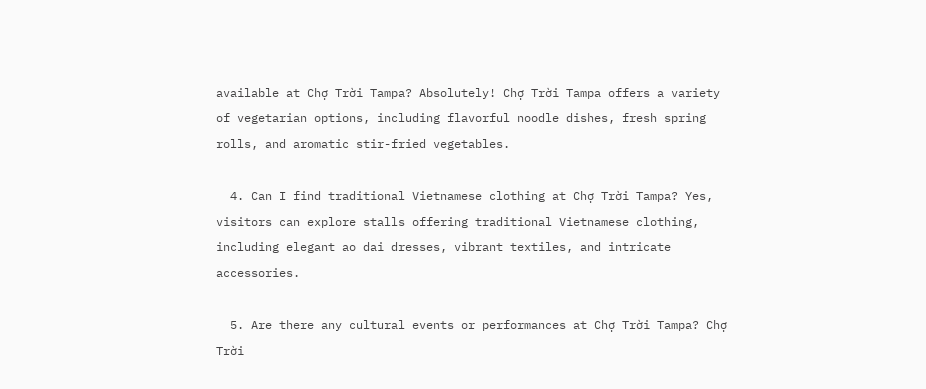available at Chợ Trời Tampa? Absolutely! Chợ Trời Tampa offers a variety of vegetarian options, including flavorful noodle dishes, fresh spring rolls, and aromatic stir-fried vegetables.

  4. Can I find traditional Vietnamese clothing at Chợ Trời Tampa? Yes, visitors can explore stalls offering traditional Vietnamese clothing, including elegant ao dai dresses, vibrant textiles, and intricate accessories.

  5. Are there any cultural events or performances at Chợ Trời Tampa? Chợ Trời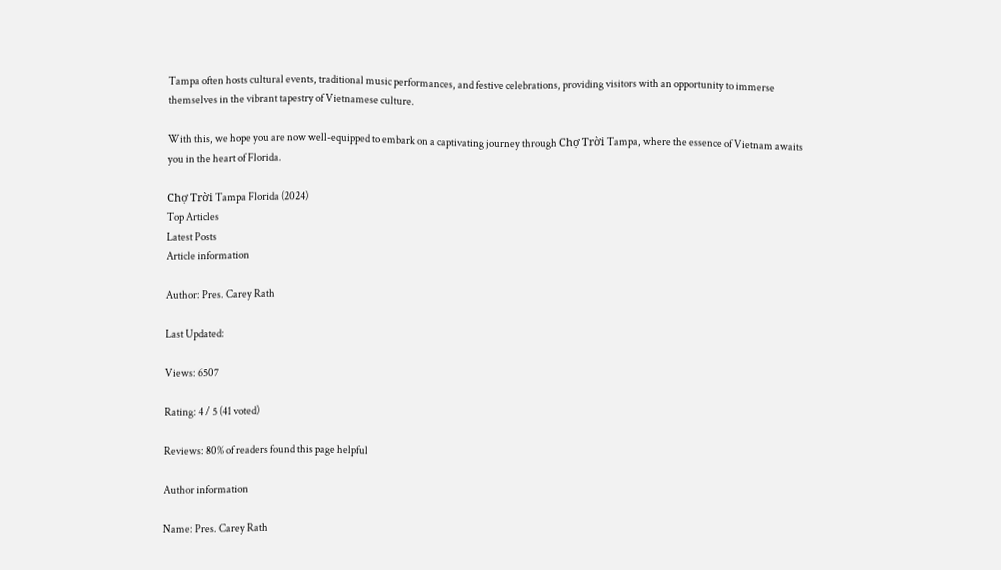Tampa often hosts cultural events, traditional music performances, and festive celebrations, providing visitors with an opportunity to immerse themselves in the vibrant tapestry of Vietnamese culture.

With this, we hope you are now well-equipped to embark on a captivating journey through Chợ Trời Tampa, where the essence of Vietnam awaits you in the heart of Florida.

Chợ Trời Tampa Florida (2024)
Top Articles
Latest Posts
Article information

Author: Pres. Carey Rath

Last Updated:

Views: 6507

Rating: 4 / 5 (41 voted)

Reviews: 80% of readers found this page helpful

Author information

Name: Pres. Carey Rath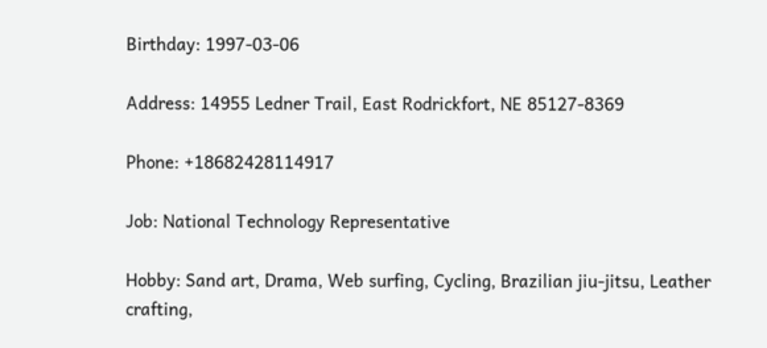Birthday: 1997-03-06

Address: 14955 Ledner Trail, East Rodrickfort, NE 85127-8369

Phone: +18682428114917

Job: National Technology Representative

Hobby: Sand art, Drama, Web surfing, Cycling, Brazilian jiu-jitsu, Leather crafting,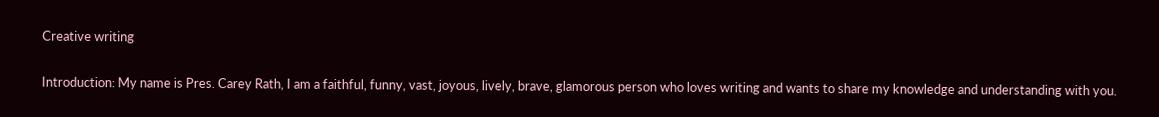Creative writing

Introduction: My name is Pres. Carey Rath, I am a faithful, funny, vast, joyous, lively, brave, glamorous person who loves writing and wants to share my knowledge and understanding with you.